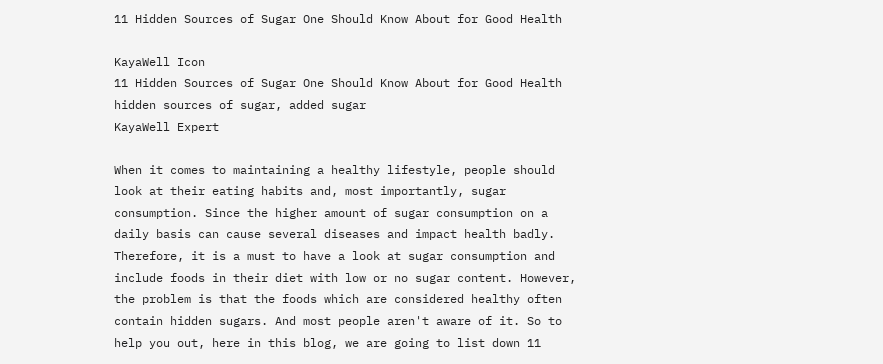11 Hidden Sources of Sugar One Should Know About for Good Health

KayaWell Icon
11 Hidden Sources of Sugar One Should Know About for Good Health
hidden sources of sugar, added sugar
KayaWell Expert

When it comes to maintaining a healthy lifestyle, people should look at their eating habits and, most importantly, sugar consumption. Since the higher amount of sugar consumption on a daily basis can cause several diseases and impact health badly. Therefore, it is a must to have a look at sugar consumption and include foods in their diet with low or no sugar content. However, the problem is that the foods which are considered healthy often contain hidden sugars. And most people aren't aware of it. So to help you out, here in this blog, we are going to list down 11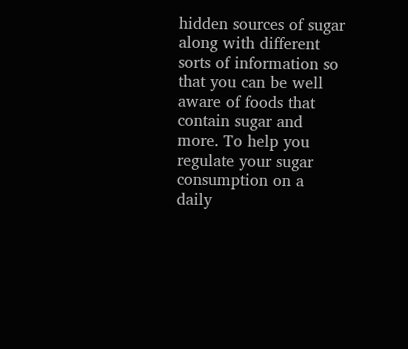hidden sources of sugar along with different sorts of information so that you can be well aware of foods that contain sugar and more. To help you regulate your sugar consumption on a daily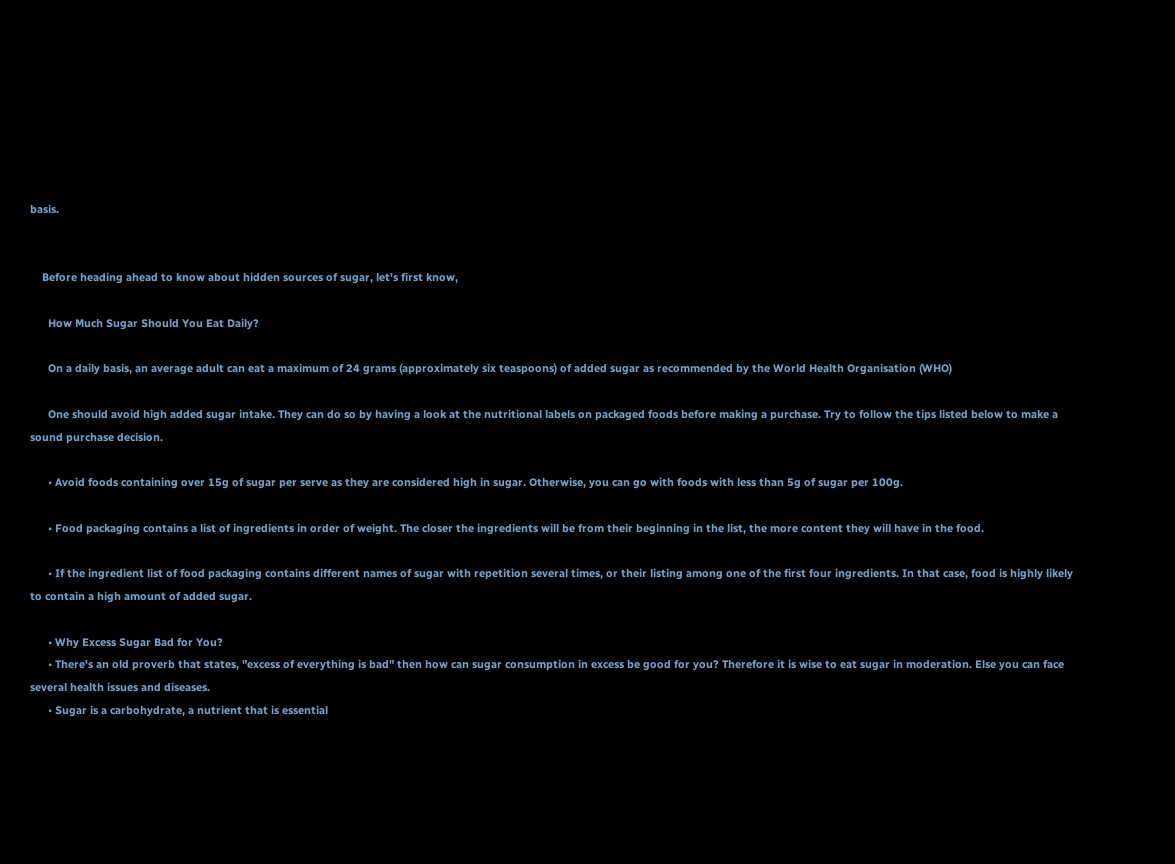basis.


    Before heading ahead to know about hidden sources of sugar, let's first know,

      How Much Sugar Should You Eat Daily?

      On a daily basis, an average adult can eat a maximum of 24 grams (approximately six teaspoons) of added sugar as recommended by the World Health Organisation (WHO)

      One should avoid high added sugar intake. They can do so by having a look at the nutritional labels on packaged foods before making a purchase. Try to follow the tips listed below to make a sound purchase decision.

      • Avoid foods containing over 15g of sugar per serve as they are considered high in sugar. Otherwise, you can go with foods with less than 5g of sugar per 100g.

      • Food packaging contains a list of ingredients in order of weight. The closer the ingredients will be from their beginning in the list, the more content they will have in the food.

      • If the ingredient list of food packaging contains different names of sugar with repetition several times, or their listing among one of the first four ingredients. In that case, food is highly likely to contain a high amount of added sugar.

      • Why Excess Sugar Bad for You?
      • There's an old proverb that states, "excess of everything is bad" then how can sugar consumption in excess be good for you? Therefore it is wise to eat sugar in moderation. Else you can face several health issues and diseases.
      • Sugar is a carbohydrate, a nutrient that is essential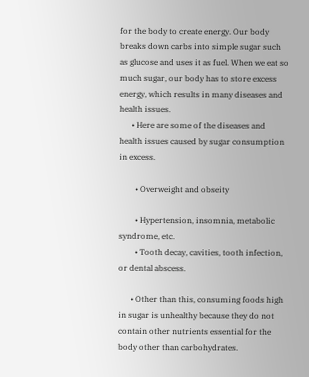for the body to create energy. Our body breaks down carbs into simple sugar such as glucose and uses it as fuel. When we eat so much sugar, our body has to store excess energy, which results in many diseases and health issues.
      • Here are some of the diseases and health issues caused by sugar consumption in excess.

        • Overweight and obseity

        • Hypertension, insomnia, metabolic syndrome, etc.
        • Tooth decay, cavities, tooth infection, or dental abscess.

      • Other than this, consuming foods high in sugar is unhealthy because they do not contain other nutrients essential for the body other than carbohydrates.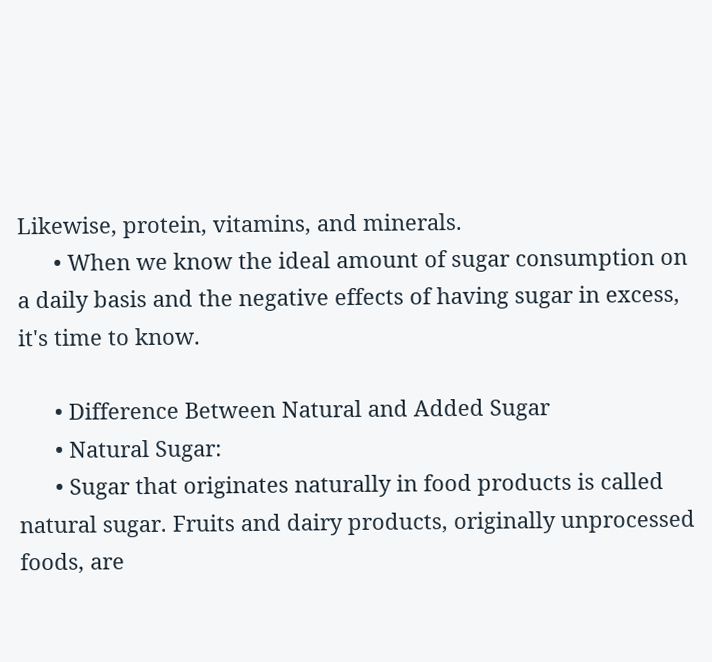Likewise, protein, vitamins, and minerals.
      • When we know the ideal amount of sugar consumption on a daily basis and the negative effects of having sugar in excess, it's time to know.

      • Difference Between Natural and Added Sugar
      • Natural Sugar:
      • Sugar that originates naturally in food products is called natural sugar. Fruits and dairy products, originally unprocessed foods, are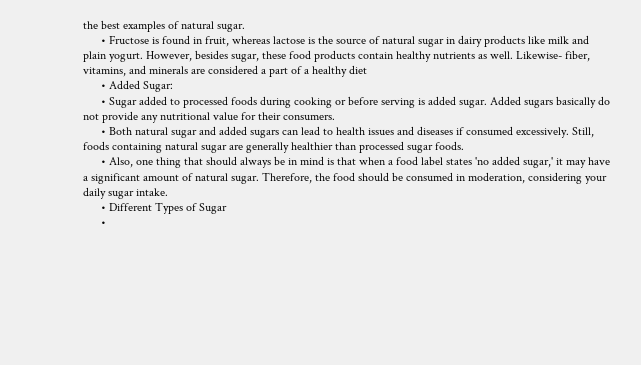the best examples of natural sugar.
      • Fructose is found in fruit, whereas lactose is the source of natural sugar in dairy products like milk and plain yogurt. However, besides sugar, these food products contain healthy nutrients as well. Likewise- fiber, vitamins, and minerals are considered a part of a healthy diet
      • Added Sugar:
      • Sugar added to processed foods during cooking or before serving is added sugar. Added sugars basically do not provide any nutritional value for their consumers.
      • Both natural sugar and added sugars can lead to health issues and diseases if consumed excessively. Still, foods containing natural sugar are generally healthier than processed sugar foods.
      • Also, one thing that should always be in mind is that when a food label states 'no added sugar,' it may have a significant amount of natural sugar. Therefore, the food should be consumed in moderation, considering your daily sugar intake.
      • Different Types of Sugar
      •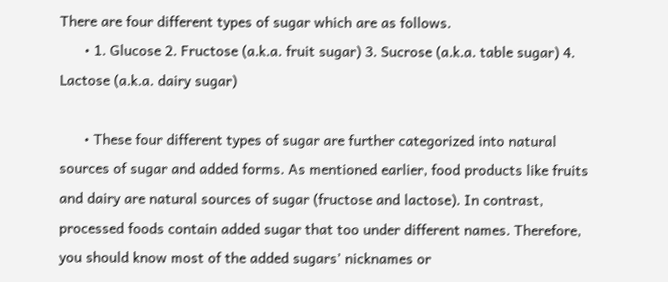There are four different types of sugar which are as follows.
      • 1. Glucose 2. Fructose (a.k.a. fruit sugar) 3. Sucrose (a.k.a. table sugar) 4. Lactose (a.k.a. dairy sugar)

      • These four different types of sugar are further categorized into natural sources of sugar and added forms. As mentioned earlier, food products like fruits and dairy are natural sources of sugar (fructose and lactose). In contrast, processed foods contain added sugar that too under different names. Therefore, you should know most of the added sugars’ nicknames or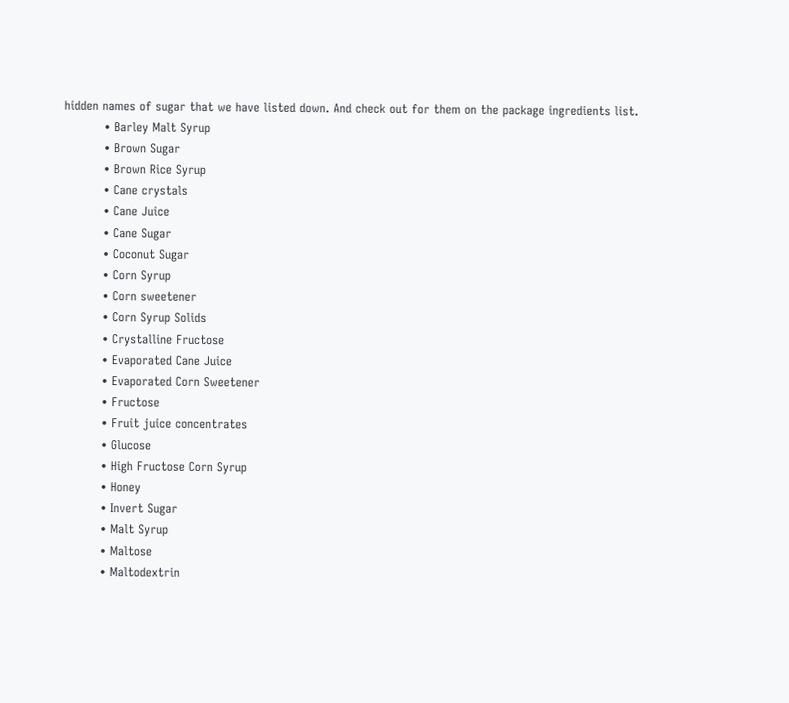hidden names of sugar that we have listed down. And check out for them on the package ingredients list.
          • Barley Malt Syrup
          • Brown Sugar
          • Brown Rice Syrup
          • Cane crystals
          • Cane Juice
          • Cane Sugar
          • Coconut Sugar
          • Corn Syrup
          • Corn sweetener
          • Corn Syrup Solids
          • Crystalline Fructose
          • Evaporated Cane Juice
          • Evaporated Corn Sweetener
          • Fructose
          • Fruit juice concentrates
          • Glucose
          • High Fructose Corn Syrup
          • Honey
          • Invert Sugar
          • Malt Syrup
          • Maltose
          • Maltodextrin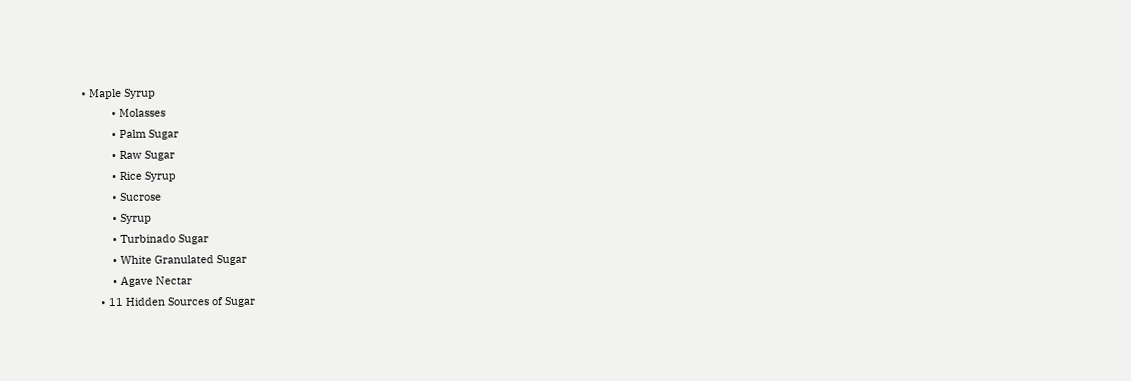• Maple Syrup
          • Molasses
          • Palm Sugar
          • Raw Sugar
          • Rice Syrup
          • Sucrose
          • Syrup
          • Turbinado Sugar
          • White Granulated Sugar
          • Agave Nectar
      • 11 Hidden Sources of Sugar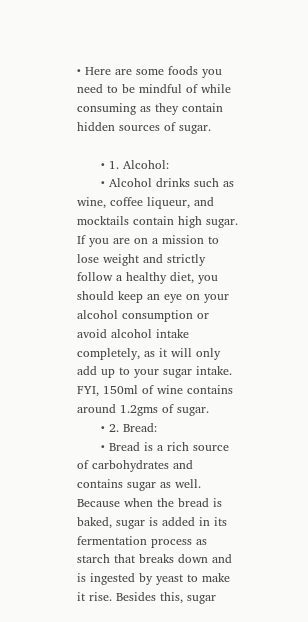• Here are some foods you need to be mindful of while consuming as they contain hidden sources of sugar.

      • 1. Alcohol:
      • Alcohol drinks such as wine, coffee liqueur, and mocktails contain high sugar. If you are on a mission to lose weight and strictly follow a healthy diet, you should keep an eye on your alcohol consumption or avoid alcohol intake completely, as it will only add up to your sugar intake. FYI, 150ml of wine contains around 1.2gms of sugar.
      • 2. Bread:
      • Bread is a rich source of carbohydrates and contains sugar as well. Because when the bread is baked, sugar is added in its fermentation process as starch that breaks down and is ingested by yeast to make it rise. Besides this, sugar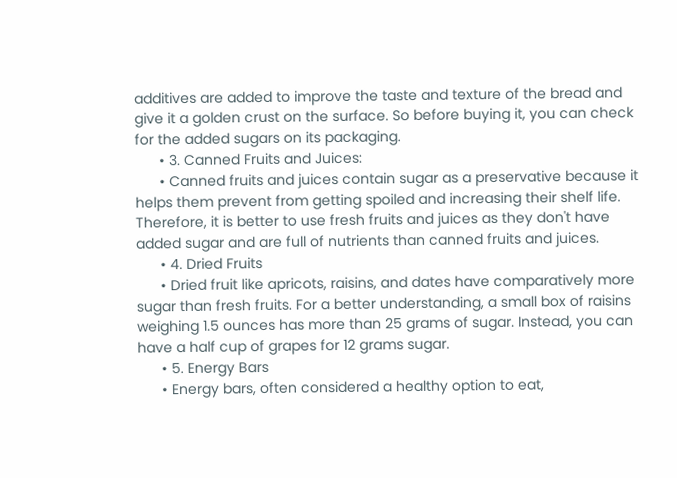additives are added to improve the taste and texture of the bread and give it a golden crust on the surface. So before buying it, you can check for the added sugars on its packaging.
      • 3. Canned Fruits and Juices:
      • Canned fruits and juices contain sugar as a preservative because it helps them prevent from getting spoiled and increasing their shelf life. Therefore, it is better to use fresh fruits and juices as they don't have added sugar and are full of nutrients than canned fruits and juices.
      • 4. Dried Fruits
      • Dried fruit like apricots, raisins, and dates have comparatively more sugar than fresh fruits. For a better understanding, a small box of raisins weighing 1.5 ounces has more than 25 grams of sugar. Instead, you can have a half cup of grapes for 12 grams sugar.
      • 5. Energy Bars
      • Energy bars, often considered a healthy option to eat,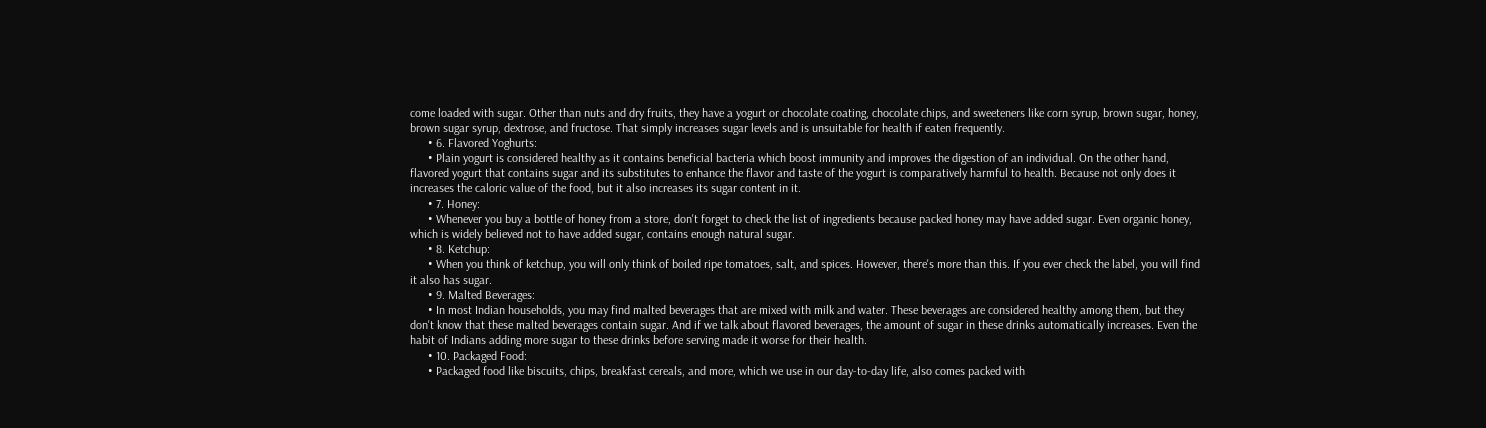come loaded with sugar. Other than nuts and dry fruits, they have a yogurt or chocolate coating, chocolate chips, and sweeteners like corn syrup, brown sugar, honey, brown sugar syrup, dextrose, and fructose. That simply increases sugar levels and is unsuitable for health if eaten frequently.
      • 6. Flavored Yoghurts:
      • Plain yogurt is considered healthy as it contains beneficial bacteria which boost immunity and improves the digestion of an individual. On the other hand, flavored yogurt that contains sugar and its substitutes to enhance the flavor and taste of the yogurt is comparatively harmful to health. Because not only does it increases the caloric value of the food, but it also increases its sugar content in it.
      • 7. Honey:
      • Whenever you buy a bottle of honey from a store, don't forget to check the list of ingredients because packed honey may have added sugar. Even organic honey, which is widely believed not to have added sugar, contains enough natural sugar.
      • 8. Ketchup:
      • When you think of ketchup, you will only think of boiled ripe tomatoes, salt, and spices. However, there's more than this. If you ever check the label, you will find it also has sugar.
      • 9. Malted Beverages:
      • In most Indian households, you may find malted beverages that are mixed with milk and water. These beverages are considered healthy among them, but they don't know that these malted beverages contain sugar. And if we talk about flavored beverages, the amount of sugar in these drinks automatically increases. Even the habit of Indians adding more sugar to these drinks before serving made it worse for their health.
      • 10. Packaged Food:
      • Packaged food like biscuits, chips, breakfast cereals, and more, which we use in our day-to-day life, also comes packed with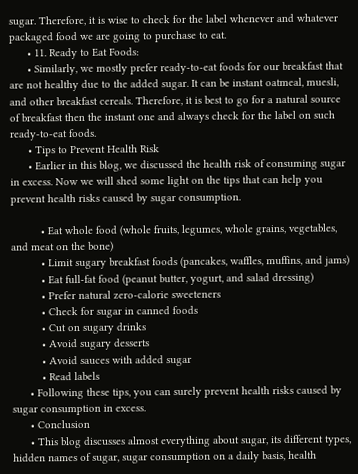sugar. Therefore, it is wise to check for the label whenever and whatever packaged food we are going to purchase to eat.
      • 11. Ready to Eat Foods:
      • Similarly, we mostly prefer ready-to-eat foods for our breakfast that are not healthy due to the added sugar. It can be instant oatmeal, muesli, and other breakfast cereals. Therefore, it is best to go for a natural source of breakfast then the instant one and always check for the label on such ready-to-eat foods.
      • Tips to Prevent Health Risk
      • Earlier in this blog, we discussed the health risk of consuming sugar in excess. Now we will shed some light on the tips that can help you prevent health risks caused by sugar consumption.

          • Eat whole food (whole fruits, legumes, whole grains, vegetables, and meat on the bone)
          • Limit sugary breakfast foods (pancakes, waffles, muffins, and jams)
          • Eat full-fat food (peanut butter, yogurt, and salad dressing)
          • Prefer natural zero-calorie sweeteners
          • Check for sugar in canned foods
          • Cut on sugary drinks
          • Avoid sugary desserts
          • Avoid sauces with added sugar
          • Read labels
      • Following these tips, you can surely prevent health risks caused by sugar consumption in excess.
      • Conclusion
      • This blog discusses almost everything about sugar, its different types, hidden names of sugar, sugar consumption on a daily basis, health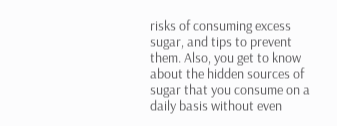risks of consuming excess sugar, and tips to prevent them. Also, you get to know about the hidden sources of sugar that you consume on a daily basis without even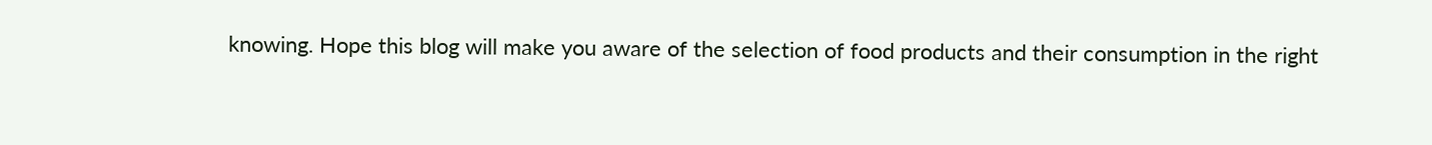knowing. Hope this blog will make you aware of the selection of food products and their consumption in the right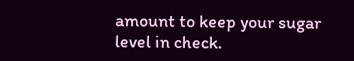amount to keep your sugar level in check.